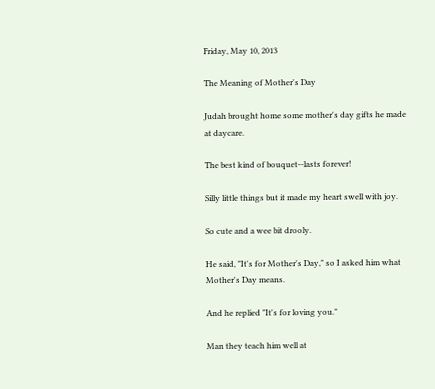Friday, May 10, 2013

The Meaning of Mother's Day

Judah brought home some mother's day gifts he made at daycare.

The best kind of bouquet--lasts forever!

Silly little things but it made my heart swell with joy.

So cute and a wee bit drooly.

He said, "It's for Mother's Day," so I asked him what Mother's Day means.

And he replied "It's for loving you."

Man they teach him well at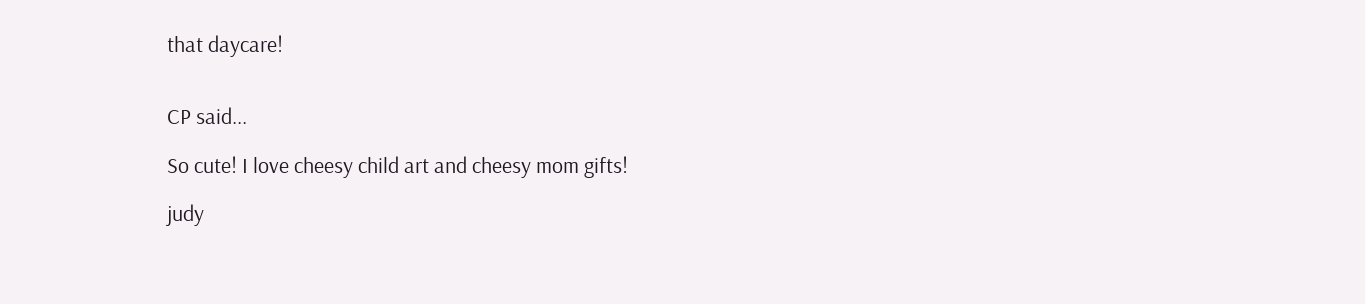that daycare!


CP said...

So cute! I love cheesy child art and cheesy mom gifts!

judy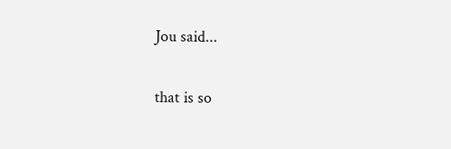Jou said...

that is so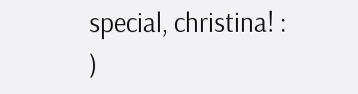special, christina! : )